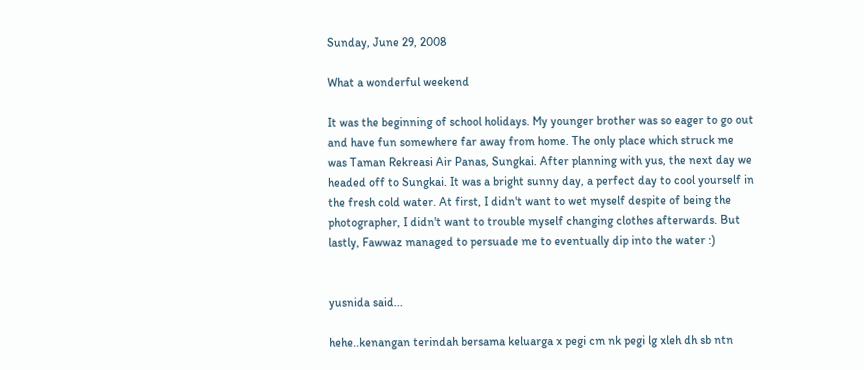Sunday, June 29, 2008

What a wonderful weekend

It was the beginning of school holidays. My younger brother was so eager to go out and have fun somewhere far away from home. The only place which struck me was Taman Rekreasi Air Panas, Sungkai. After planning with yus, the next day we headed off to Sungkai. It was a bright sunny day, a perfect day to cool yourself in the fresh cold water. At first, I didn't want to wet myself despite of being the photographer, I didn't want to trouble myself changing clothes afterwards. But lastly, Fawwaz managed to persuade me to eventually dip into the water :)


yusnida said...

hehe..kenangan terindah bersama keluarga x pegi cm nk pegi lg xleh dh sb ntn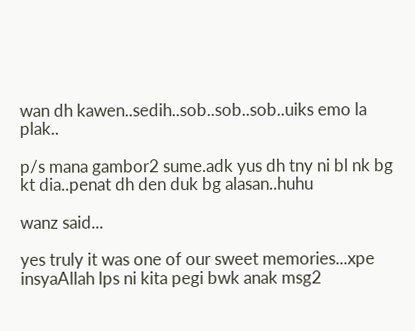wan dh kawen..sedih..sob..sob..sob..uiks emo la plak..

p/s mana gambor2 sume.adk yus dh tny ni bl nk bg kt dia..penat dh den duk bg alasan..huhu

wanz said...

yes truly it was one of our sweet memories...xpe insyaAllah lps ni kita pegi bwk anak msg2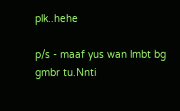plk..hehe

p/s - maaf yus wan lmbt bg gmbr tu.Nnti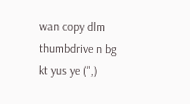wan copy dlm thumbdrive n bg kt yus ye (",)